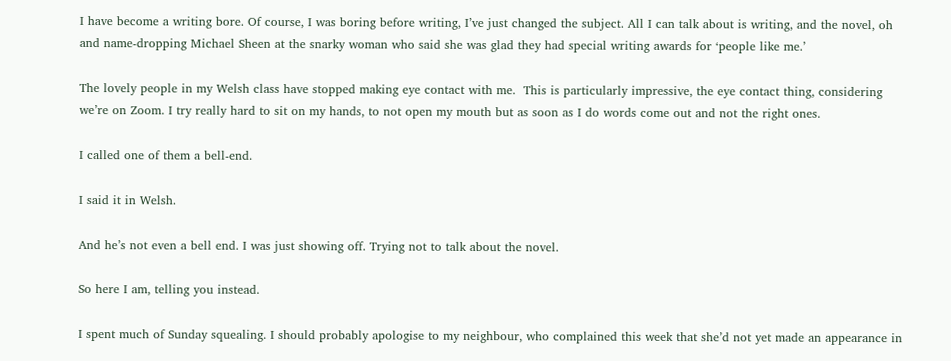I have become a writing bore. Of course, I was boring before writing, I’ve just changed the subject. All I can talk about is writing, and the novel, oh and name-dropping Michael Sheen at the snarky woman who said she was glad they had special writing awards for ‘people like me.’

The lovely people in my Welsh class have stopped making eye contact with me.  This is particularly impressive, the eye contact thing, considering we’re on Zoom. I try really hard to sit on my hands, to not open my mouth but as soon as I do words come out and not the right ones.

I called one of them a bell-end.

I said it in Welsh.

And he’s not even a bell end. I was just showing off. Trying not to talk about the novel.

So here I am, telling you instead.

I spent much of Sunday squealing. I should probably apologise to my neighbour, who complained this week that she’d not yet made an appearance in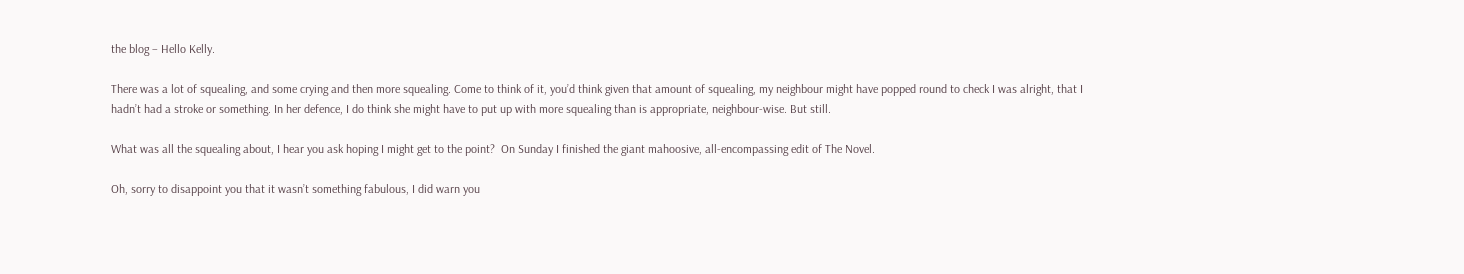the blog – Hello Kelly.

There was a lot of squealing, and some crying and then more squealing. Come to think of it, you’d think given that amount of squealing, my neighbour might have popped round to check I was alright, that I hadn’t had a stroke or something. In her defence, I do think she might have to put up with more squealing than is appropriate, neighbour-wise. But still.

What was all the squealing about, I hear you ask hoping I might get to the point?  On Sunday I finished the giant mahoosive, all-encompassing edit of The Novel.

Oh, sorry to disappoint you that it wasn’t something fabulous, I did warn you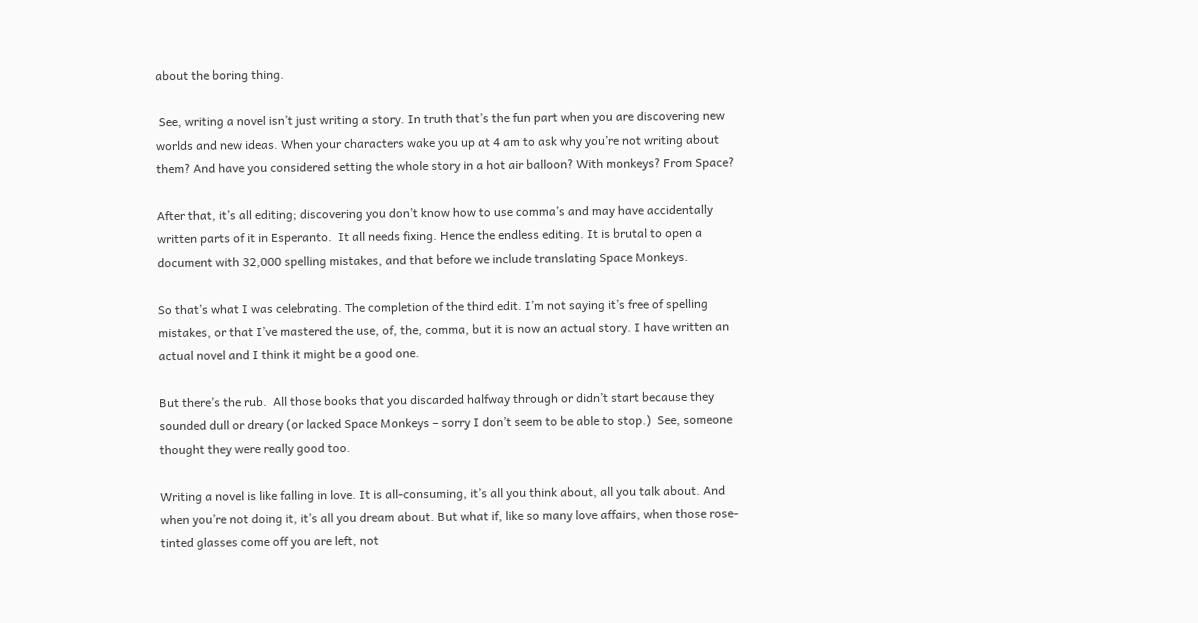about the boring thing.

 See, writing a novel isn’t just writing a story. In truth that’s the fun part when you are discovering new worlds and new ideas. When your characters wake you up at 4 am to ask why you’re not writing about them? And have you considered setting the whole story in a hot air balloon? With monkeys? From Space?

After that, it’s all editing; discovering you don’t know how to use comma’s and may have accidentally written parts of it in Esperanto.  It all needs fixing. Hence the endless editing. It is brutal to open a document with 32,000 spelling mistakes, and that before we include translating Space Monkeys.

So that’s what I was celebrating. The completion of the third edit. I’m not saying it’s free of spelling mistakes, or that I’ve mastered the use, of, the, comma, but it is now an actual story. I have written an actual novel and I think it might be a good one.

But there’s the rub.  All those books that you discarded halfway through or didn’t start because they sounded dull or dreary (or lacked Space Monkeys – sorry I don’t seem to be able to stop.)  See, someone thought they were really good too.

Writing a novel is like falling in love. It is all-consuming, it’s all you think about, all you talk about. And when you’re not doing it, it’s all you dream about. But what if, like so many love affairs, when those rose-tinted glasses come off you are left, not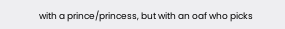with a prince/princess, but with an oaf who picks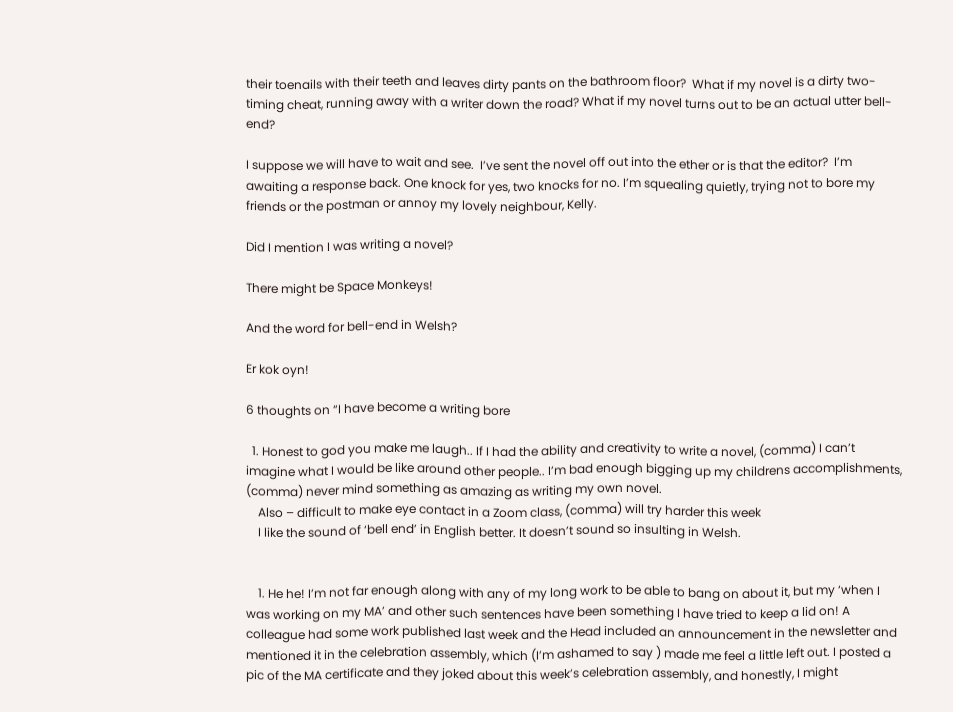their toenails with their teeth and leaves dirty pants on the bathroom floor?  What if my novel is a dirty two-timing cheat, running away with a writer down the road? What if my novel turns out to be an actual utter bell- end?

I suppose we will have to wait and see.  I’ve sent the novel off out into the ether or is that the editor?  I’m awaiting a response back. One knock for yes, two knocks for no. I’m squealing quietly, trying not to bore my friends or the postman or annoy my lovely neighbour, Kelly.

Did I mention I was writing a novel?

There might be Space Monkeys!

And the word for bell-end in Welsh?

Er kok oyn!

6 thoughts on “I have become a writing bore

  1. Honest to god you make me laugh.. If I had the ability and creativity to write a novel, (comma) I can’t imagine what I would be like around other people.. I’m bad enough bigging up my childrens accomplishments, (comma) never mind something as amazing as writing my own novel.
    Also – difficult to make eye contact in a Zoom class, (comma) will try harder this week
    I like the sound of ‘bell end’ in English better. It doesn’t sound so insulting in Welsh.


    1. He he! I’m not far enough along with any of my long work to be able to bang on about it, but my ‘when I was working on my MA’ and other such sentences have been something I have tried to keep a lid on! A colleague had some work published last week and the Head included an announcement in the newsletter and mentioned it in the celebration assembly, which (I’m ashamed to say ) made me feel a little left out. I posted a pic of the MA certificate and they joked about this week’s celebration assembly, and honestly, I might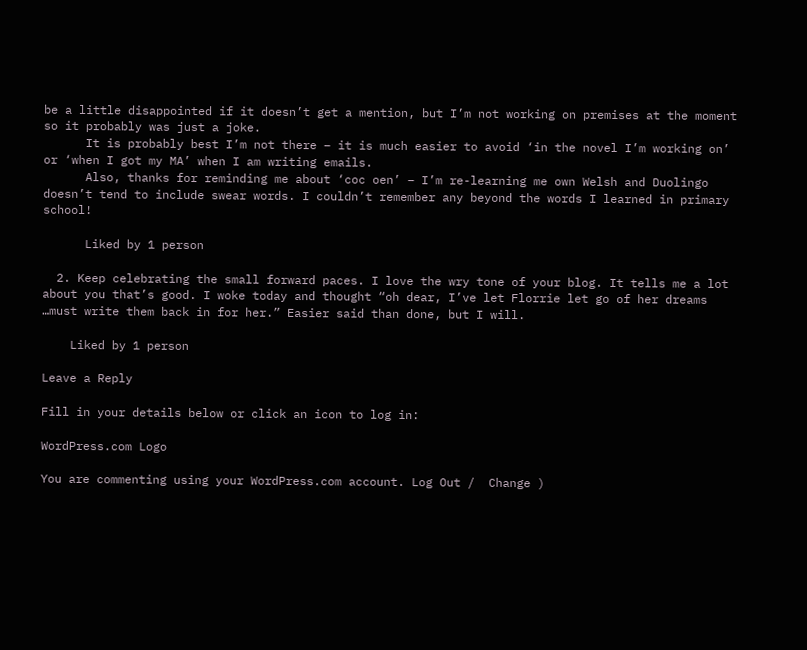be a little disappointed if it doesn’t get a mention, but I’m not working on premises at the moment so it probably was just a joke.
      It is probably best I’m not there – it is much easier to avoid ‘in the novel I’m working on’ or ‘when I got my MA’ when I am writing emails.
      Also, thanks for reminding me about ‘coc oen’ – I’m re-learning me own Welsh and Duolingo doesn’t tend to include swear words. I couldn’t remember any beyond the words I learned in primary school!

      Liked by 1 person

  2. Keep celebrating the small forward paces. I love the wry tone of your blog. It tells me a lot about you that’s good. I woke today and thought “oh dear, I’ve let Florrie let go of her dreams …must write them back in for her.” Easier said than done, but I will.

    Liked by 1 person

Leave a Reply

Fill in your details below or click an icon to log in:

WordPress.com Logo

You are commenting using your WordPress.com account. Log Out /  Change )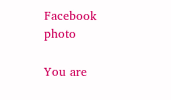Facebook photo

You are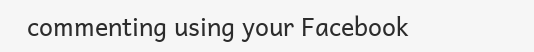commenting using your Facebook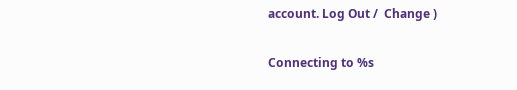account. Log Out /  Change )

Connecting to %s